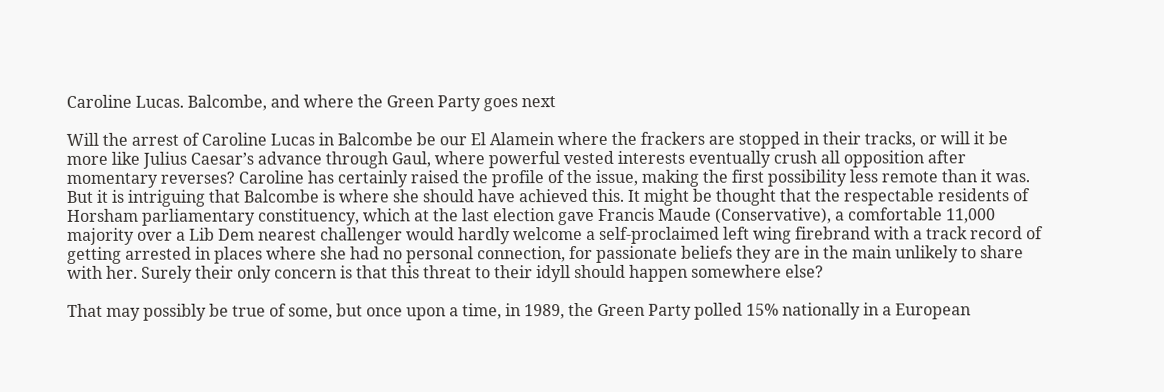Caroline Lucas. Balcombe, and where the Green Party goes next

Will the arrest of Caroline Lucas in Balcombe be our El Alamein where the frackers are stopped in their tracks, or will it be more like Julius Caesar’s advance through Gaul, where powerful vested interests eventually crush all opposition after momentary reverses? Caroline has certainly raised the profile of the issue, making the first possibility less remote than it was. But it is intriguing that Balcombe is where she should have achieved this. It might be thought that the respectable residents of Horsham parliamentary constituency, which at the last election gave Francis Maude (Conservative), a comfortable 11,000 majority over a Lib Dem nearest challenger would hardly welcome a self-proclaimed left wing firebrand with a track record of getting arrested in places where she had no personal connection, for passionate beliefs they are in the main unlikely to share with her. Surely their only concern is that this threat to their idyll should happen somewhere else?

That may possibly be true of some, but once upon a time, in 1989, the Green Party polled 15% nationally in a European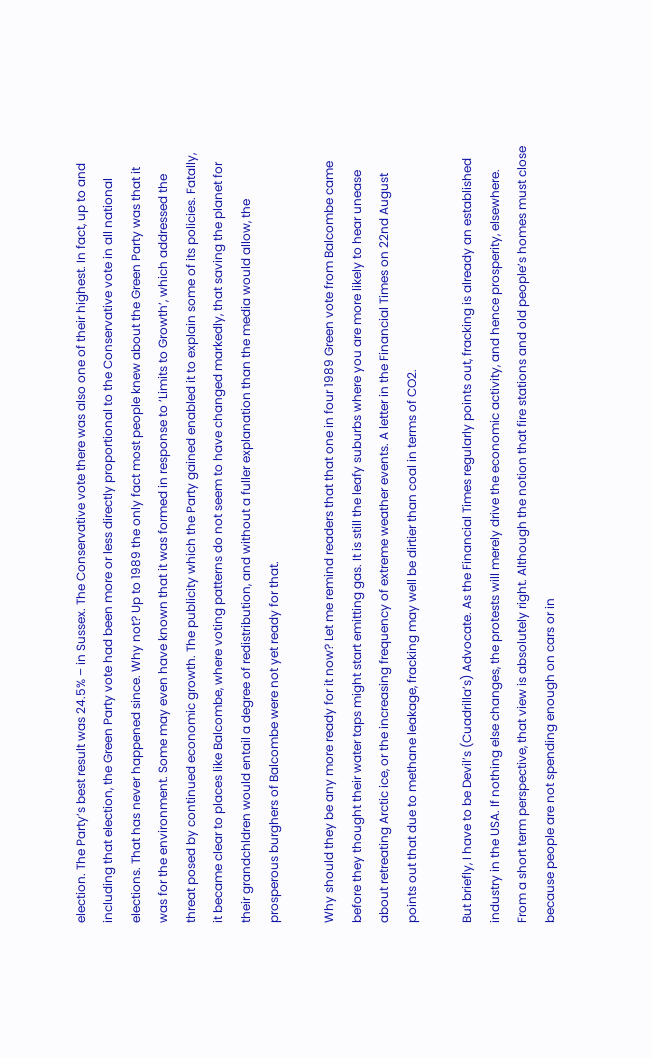election. The Party’s best result was 24.5% – in Sussex. The Conservative vote there was also one of their highest. In fact, up to and including that election, the Green Party vote had been more or less directly proportional to the Conservative vote in all national elections. That has never happened since. Why not? Up to 1989 the only fact most people knew about the Green Party was that it was for the environment. Some may even have known that it was formed in response to ‘Limits to Growth’, which addressed the threat posed by continued economic growth. The publicity which the Party gained enabled it to explain some of its policies. Fatally, it became clear to places like Balcombe, where voting patterns do not seem to have changed markedly, that saving the planet for their grandchldren would entail a degree of redistribution, and without a fuller explanation than the media would allow, the prosperous burghers of Balcombe were not yet ready for that.

Why should they be any more ready for it now? Let me remind readers that that one in four 1989 Green vote from Balcombe came before they thought their water taps might start emitting gas. It is still the leafy suburbs where you are more likely to hear unease about retreating Arctic ice, or the increasing frequency of extreme weather events. A letter in the Financial Times on 22nd August points out that due to methane leakage, fracking may well be dirtier than coal in terms of CO2.

But briefly, I have to be Devil’s (Cuadrilla’s) Advocate. As the Financial Times regularly points out, fracking is already an established industry in the USA. If nothing else changes, the protests will merely drive the economic activity, and hence prosperity, elsewhere. From a short term perspective, that view is absolutely right. Although the notion that fire stations and old people’s homes must close because people are not spending enough on cars or in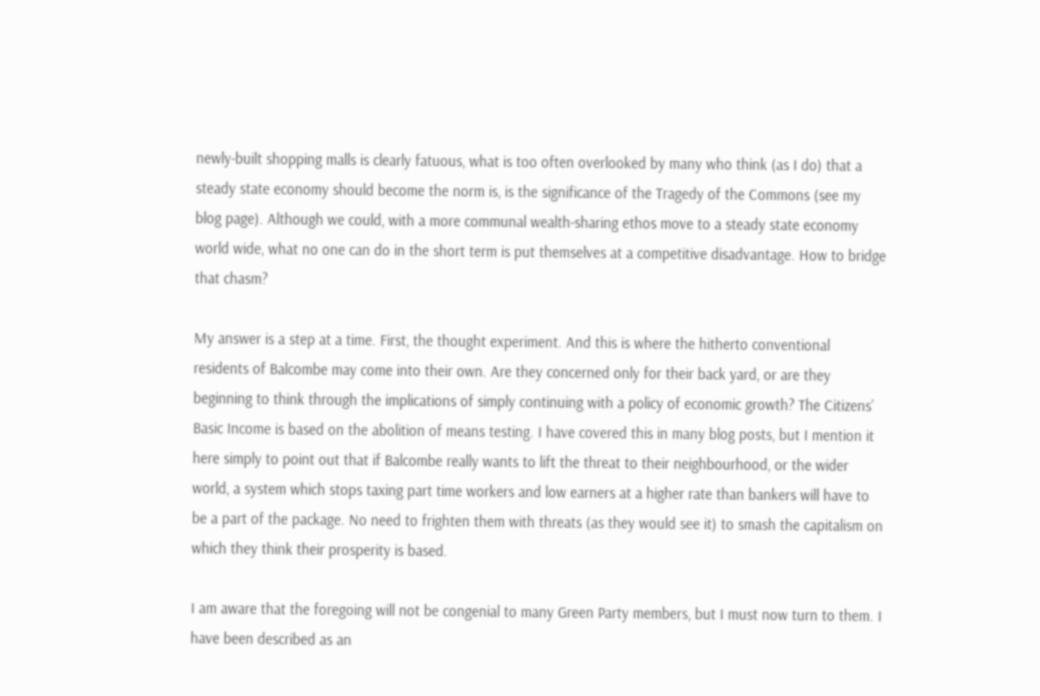newly-built shopping malls is clearly fatuous, what is too often overlooked by many who think (as I do) that a steady state economy should become the norm is, is the significance of the Tragedy of the Commons (see my blog page). Although we could, with a more communal wealth-sharing ethos move to a steady state economy world wide, what no one can do in the short term is put themselves at a competitive disadvantage. How to bridge that chasm?

My answer is a step at a time. First, the thought experiment. And this is where the hitherto conventional residents of Balcombe may come into their own. Are they concerned only for their back yard, or are they beginning to think through the implications of simply continuing with a policy of economic growth? The Citizens’ Basic Income is based on the abolition of means testing. I have covered this in many blog posts, but I mention it here simply to point out that if Balcombe really wants to lift the threat to their neighbourhood, or the wider world, a system which stops taxing part time workers and low earners at a higher rate than bankers will have to be a part of the package. No need to frighten them with threats (as they would see it) to smash the capitalism on which they think their prosperity is based.

I am aware that the foregoing will not be congenial to many Green Party members, but I must now turn to them. I have been described as an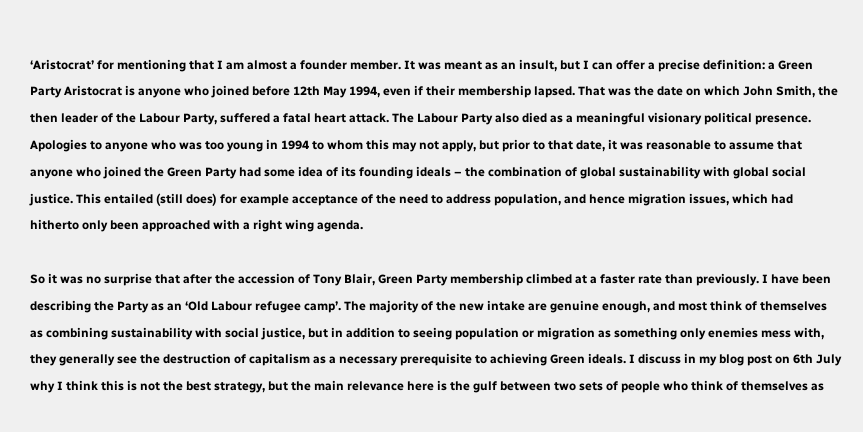‘Aristocrat’ for mentioning that I am almost a founder member. It was meant as an insult, but I can offer a precise definition: a Green Party Aristocrat is anyone who joined before 12th May 1994, even if their membership lapsed. That was the date on which John Smith, the then leader of the Labour Party, suffered a fatal heart attack. The Labour Party also died as a meaningful visionary political presence. Apologies to anyone who was too young in 1994 to whom this may not apply, but prior to that date, it was reasonable to assume that anyone who joined the Green Party had some idea of its founding ideals – the combination of global sustainability with global social justice. This entailed (still does) for example acceptance of the need to address population, and hence migration issues, which had hitherto only been approached with a right wing agenda.

So it was no surprise that after the accession of Tony Blair, Green Party membership climbed at a faster rate than previously. I have been describing the Party as an ‘Old Labour refugee camp’. The majority of the new intake are genuine enough, and most think of themselves as combining sustainability with social justice, but in addition to seeing population or migration as something only enemies mess with, they generally see the destruction of capitalism as a necessary prerequisite to achieving Green ideals. I discuss in my blog post on 6th July why I think this is not the best strategy, but the main relevance here is the gulf between two sets of people who think of themselves as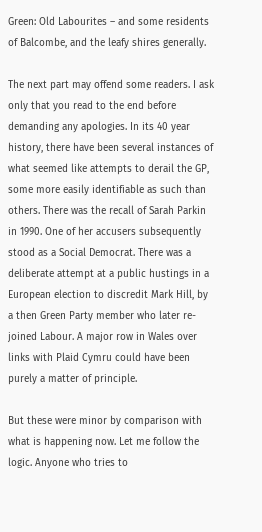Green: Old Labourites – and some residents of Balcombe, and the leafy shires generally.

The next part may offend some readers. I ask only that you read to the end before demanding any apologies. In its 40 year history, there have been several instances of what seemed like attempts to derail the GP, some more easily identifiable as such than others. There was the recall of Sarah Parkin in 1990. One of her accusers subsequently stood as a Social Democrat. There was a deliberate attempt at a public hustings in a European election to discredit Mark Hill, by a then Green Party member who later re-joined Labour. A major row in Wales over links with Plaid Cymru could have been purely a matter of principle.

But these were minor by comparison with what is happening now. Let me follow the logic. Anyone who tries to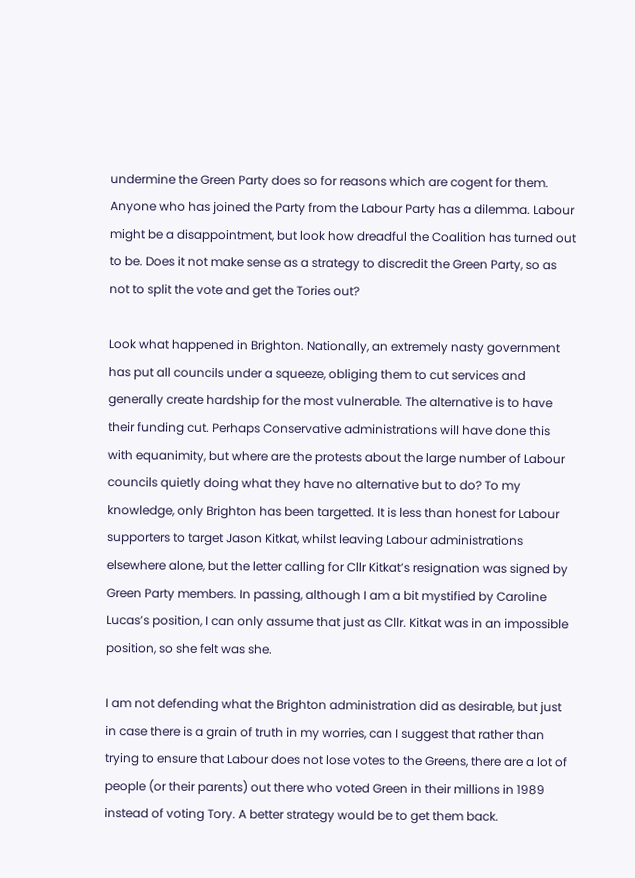undermine the Green Party does so for reasons which are cogent for them. Anyone who has joined the Party from the Labour Party has a dilemma. Labour might be a disappointment, but look how dreadful the Coalition has turned out to be. Does it not make sense as a strategy to discredit the Green Party, so as not to split the vote and get the Tories out?

Look what happened in Brighton. Nationally, an extremely nasty government has put all councils under a squeeze, obliging them to cut services and generally create hardship for the most vulnerable. The alternative is to have their funding cut. Perhaps Conservative administrations will have done this with equanimity, but where are the protests about the large number of Labour councils quietly doing what they have no alternative but to do? To my knowledge, only Brighton has been targetted. It is less than honest for Labour supporters to target Jason Kitkat, whilst leaving Labour administrations elsewhere alone, but the letter calling for Cllr Kitkat’s resignation was signed by Green Party members. In passing, although I am a bit mystified by Caroline Lucas’s position, I can only assume that just as Cllr. Kitkat was in an impossible position, so she felt was she.

I am not defending what the Brighton administration did as desirable, but just in case there is a grain of truth in my worries, can I suggest that rather than trying to ensure that Labour does not lose votes to the Greens, there are a lot of people (or their parents) out there who voted Green in their millions in 1989 instead of voting Tory. A better strategy would be to get them back.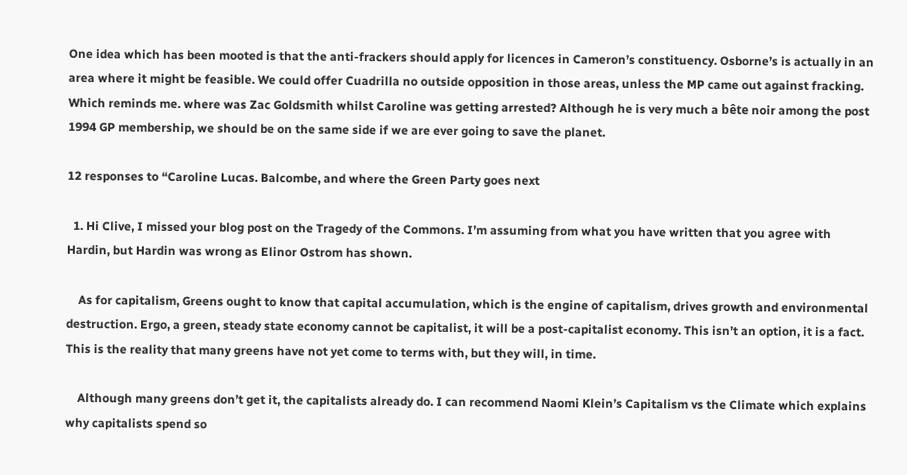One idea which has been mooted is that the anti-frackers should apply for licences in Cameron’s constituency. Osborne’s is actually in an area where it might be feasible. We could offer Cuadrilla no outside opposition in those areas, unless the MP came out against fracking. Which reminds me. where was Zac Goldsmith whilst Caroline was getting arrested? Although he is very much a bête noir among the post 1994 GP membership, we should be on the same side if we are ever going to save the planet.

12 responses to “Caroline Lucas. Balcombe, and where the Green Party goes next

  1. Hi Clive, I missed your blog post on the Tragedy of the Commons. I’m assuming from what you have written that you agree with Hardin, but Hardin was wrong as Elinor Ostrom has shown.

    As for capitalism, Greens ought to know that capital accumulation, which is the engine of capitalism, drives growth and environmental destruction. Ergo, a green, steady state economy cannot be capitalist, it will be a post-capitalist economy. This isn’t an option, it is a fact. This is the reality that many greens have not yet come to terms with, but they will, in time.

    Although many greens don’t get it, the capitalists already do. I can recommend Naomi Klein’s Capitalism vs the Climate which explains why capitalists spend so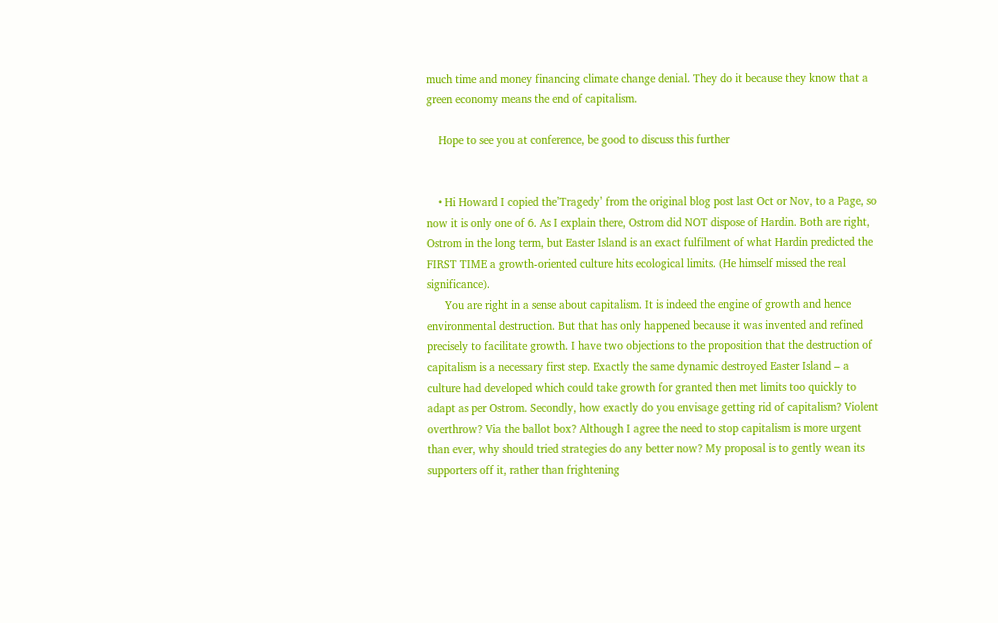much time and money financing climate change denial. They do it because they know that a green economy means the end of capitalism.

    Hope to see you at conference, be good to discuss this further


    • Hi Howard I copied the’Tragedy’ from the original blog post last Oct or Nov, to a Page, so now it is only one of 6. As I explain there, Ostrom did NOT dispose of Hardin. Both are right, Ostrom in the long term, but Easter Island is an exact fulfilment of what Hardin predicted the FIRST TIME a growth-oriented culture hits ecological limits. (He himself missed the real significance).
      You are right in a sense about capitalism. It is indeed the engine of growth and hence environmental destruction. But that has only happened because it was invented and refined precisely to facilitate growth. I have two objections to the proposition that the destruction of capitalism is a necessary first step. Exactly the same dynamic destroyed Easter Island – a culture had developed which could take growth for granted then met limits too quickly to adapt as per Ostrom. Secondly, how exactly do you envisage getting rid of capitalism? Violent overthrow? Via the ballot box? Although I agree the need to stop capitalism is more urgent than ever, why should tried strategies do any better now? My proposal is to gently wean its supporters off it, rather than frightening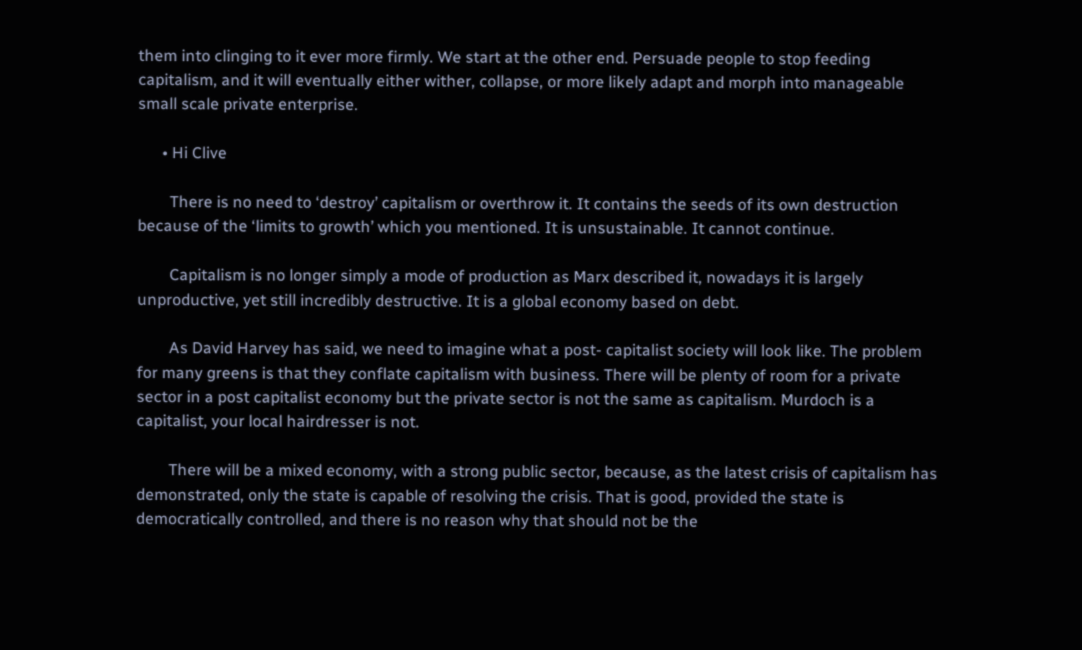them into clinging to it ever more firmly. We start at the other end. Persuade people to stop feeding capitalism, and it will eventually either wither, collapse, or more likely adapt and morph into manageable small scale private enterprise.

      • Hi Clive

        There is no need to ‘destroy’ capitalism or overthrow it. It contains the seeds of its own destruction because of the ‘limits to growth’ which you mentioned. It is unsustainable. It cannot continue.

        Capitalism is no longer simply a mode of production as Marx described it, nowadays it is largely unproductive, yet still incredibly destructive. It is a global economy based on debt.

        As David Harvey has said, we need to imagine what a post- capitalist society will look like. The problem for many greens is that they conflate capitalism with business. There will be plenty of room for a private sector in a post capitalist economy but the private sector is not the same as capitalism. Murdoch is a capitalist, your local hairdresser is not.

        There will be a mixed economy, with a strong public sector, because, as the latest crisis of capitalism has demonstrated, only the state is capable of resolving the crisis. That is good, provided the state is democratically controlled, and there is no reason why that should not be the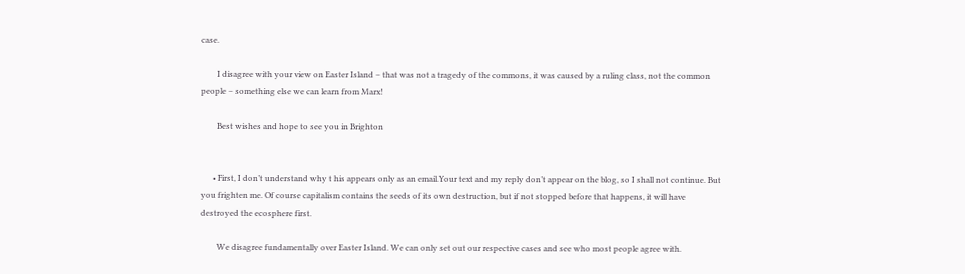case.

        I disagree with your view on Easter Island – that was not a tragedy of the commons, it was caused by a ruling class, not the common people – something else we can learn from Marx!

        Best wishes and hope to see you in Brighton


      • First, I don’t understand why t his appears only as an email.Your text and my reply don’t appear on the blog, so I shall not continue. But you frighten me. Of course capitalism contains the seeds of its own destruction, but if not stopped before that happens, it will have destroyed the ecosphere first.

        We disagree fundamentally over Easter Island. We can only set out our respective cases and see who most people agree with.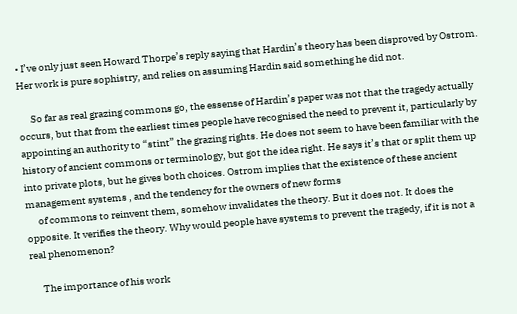• I’ve only just seen Howard Thorpe’s reply saying that Hardin’s theory has been disproved by Ostrom. Her work is pure sophistry, and relies on assuming Hardin said something he did not.

      So far as real grazing commons go, the essense of Hardin’s paper was not that the tragedy actually occurs, but that from the earliest times people have recognised the need to prevent it, particularly by appointing an authority to “stint” the grazing rights. He does not seem to have been familiar with the history of ancient commons or terminology, but got the idea right. He says it’s that or split them up into private plots, but he gives both choices. Ostrom implies that the existence of these ancient management systems , and the tendency for the owners of new forms
      of commons to reinvent them, somehow invalidates the theory. But it does not. It does the opposite. It verifies the theory. Why would people have systems to prevent the tragedy, if it is not a real phenomenon?

      The importance of his work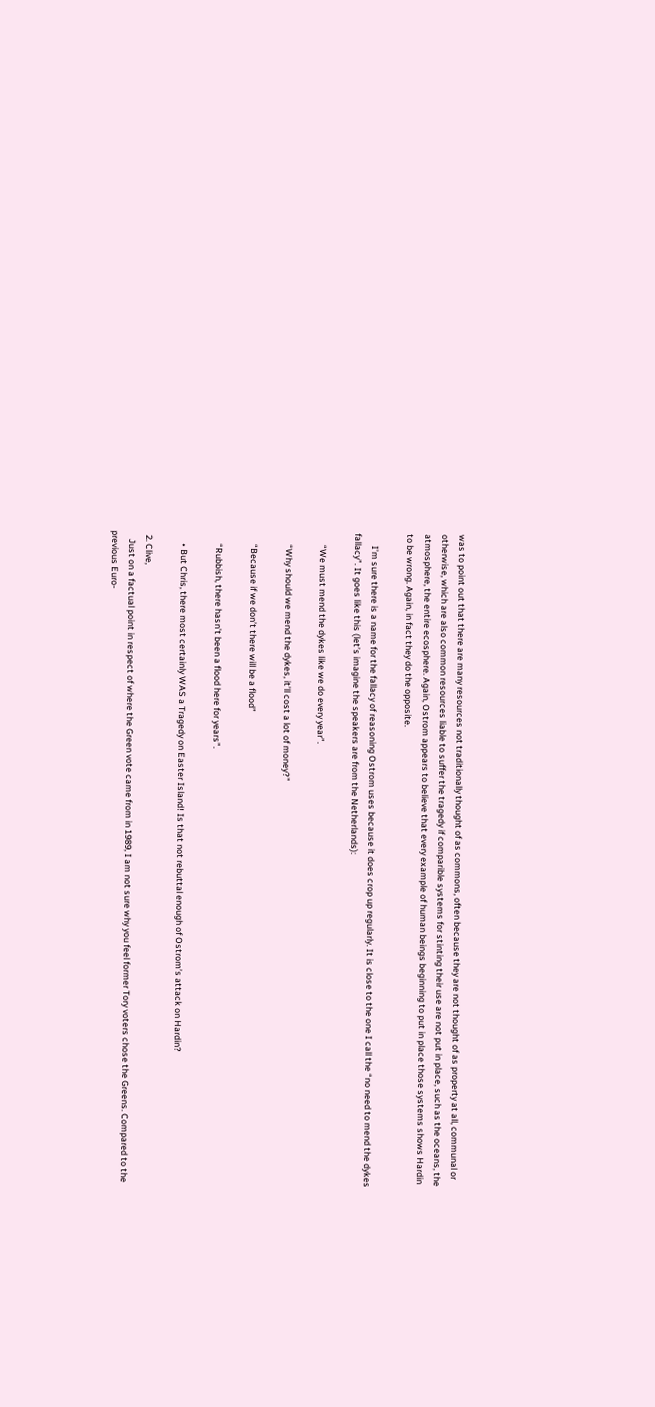was to point out that there are many resources not traditionally thought of as commons, often because they are not thought of as property at all, communal or otherwise, which are also common resources liable to suffer the tragedy if comparible systems for stinting their use are not put in place, such as the oceans, the atmosphere, the entire ecosphere. Again, Ostrom appears to believe that every example of human beings beginning to put in place those systems shows Hardin to be wrong. Again, in fact they do the opposite.

      I’m sure there is a name for the fallacy of reasoning Ostrom uses because it does crop up regularly. It is close to the one I call the “no need to mend the dykes fallacy”. It goes like this (let’s imagine the speakers are from the Netherlands):

      “We must mend the dykes like we do every year”.

      “Why should we mend the dykes, it’ll cost a lot of money?”

      “Because if we don’t there will be a flood”

      “Rubbish, there hasn’t been a flood here for years”.

      • But Chris, there most certainly WAS a Tragedy on Easter Island! Is that not rebuttal enough of Ostrom’s attack on Hardin?

  2. Clive,
    Just on a factual point in respect of where the Green vote came from in 1989, I am not sure why you feel former Tory voters chose the Greens. Compared to the previous Euro-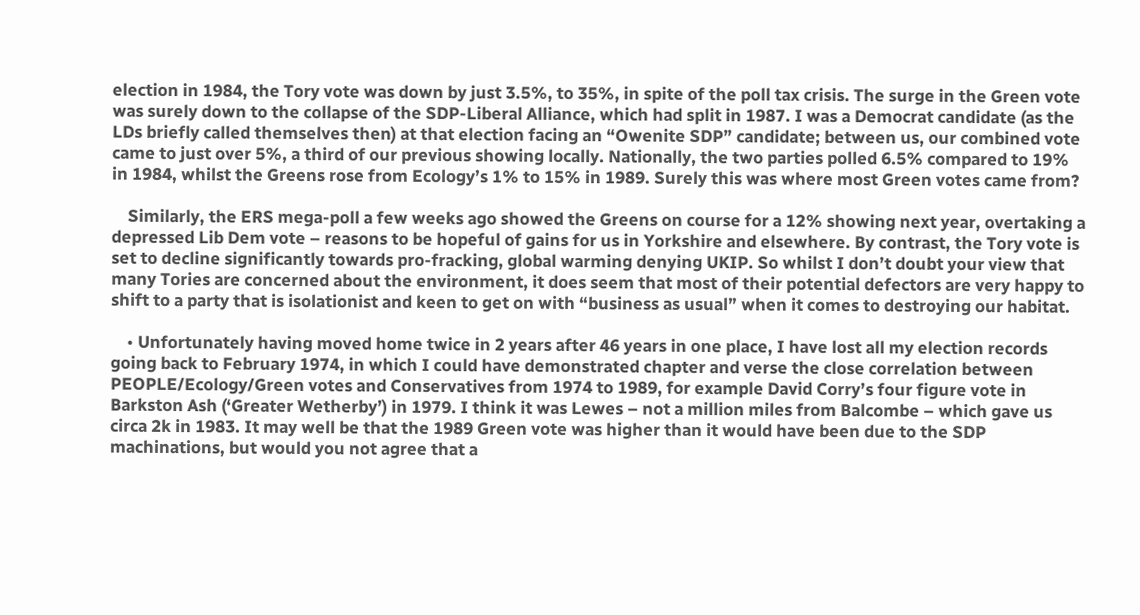election in 1984, the Tory vote was down by just 3.5%, to 35%, in spite of the poll tax crisis. The surge in the Green vote was surely down to the collapse of the SDP-Liberal Alliance, which had split in 1987. I was a Democrat candidate (as the LDs briefly called themselves then) at that election facing an “Owenite SDP” candidate; between us, our combined vote came to just over 5%, a third of our previous showing locally. Nationally, the two parties polled 6.5% compared to 19% in 1984, whilst the Greens rose from Ecology’s 1% to 15% in 1989. Surely this was where most Green votes came from?

    Similarly, the ERS mega-poll a few weeks ago showed the Greens on course for a 12% showing next year, overtaking a depressed Lib Dem vote – reasons to be hopeful of gains for us in Yorkshire and elsewhere. By contrast, the Tory vote is set to decline significantly towards pro-fracking, global warming denying UKIP. So whilst I don’t doubt your view that many Tories are concerned about the environment, it does seem that most of their potential defectors are very happy to shift to a party that is isolationist and keen to get on with “business as usual” when it comes to destroying our habitat.

    • Unfortunately having moved home twice in 2 years after 46 years in one place, I have lost all my election records going back to February 1974, in which I could have demonstrated chapter and verse the close correlation between PEOPLE/Ecology/Green votes and Conservatives from 1974 to 1989, for example David Corry’s four figure vote in Barkston Ash (‘Greater Wetherby’) in 1979. I think it was Lewes – not a million miles from Balcombe – which gave us circa 2k in 1983. It may well be that the 1989 Green vote was higher than it would have been due to the SDP machinations, but would you not agree that a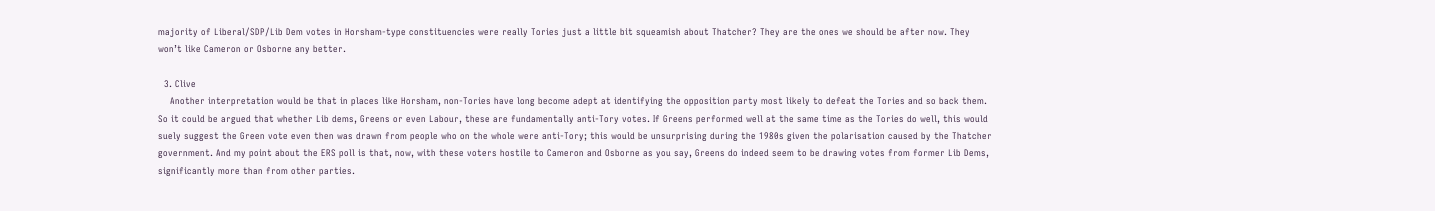majority of Liberal/SDP/Lib Dem votes in Horsham-type constituencies were really Tories just a little bit squeamish about Thatcher? They are the ones we should be after now. They won’t like Cameron or Osborne any better.

  3. Clive
    Another interpretation would be that in places like Horsham, non-Tories have long become adept at identifying the opposition party most likely to defeat the Tories and so back them. So it could be argued that whether Lib dems, Greens or even Labour, these are fundamentally anti-Tory votes. If Greens performed well at the same time as the Tories do well, this would suely suggest the Green vote even then was drawn from people who on the whole were anti-Tory; this would be unsurprising during the 1980s given the polarisation caused by the Thatcher government. And my point about the ERS poll is that, now, with these voters hostile to Cameron and Osborne as you say, Greens do indeed seem to be drawing votes from former Lib Dems, significantly more than from other parties.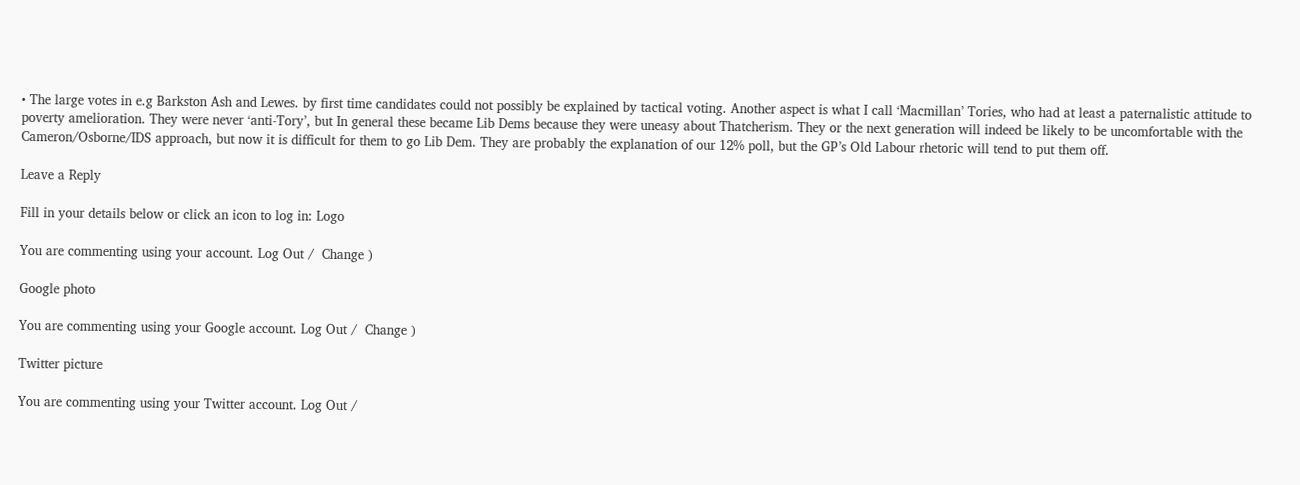• The large votes in e.g Barkston Ash and Lewes. by first time candidates could not possibly be explained by tactical voting. Another aspect is what I call ‘Macmillan’ Tories, who had at least a paternalistic attitude to poverty amelioration. They were never ‘anti-Tory’, but In general these became Lib Dems because they were uneasy about Thatcherism. They or the next generation will indeed be likely to be uncomfortable with the Cameron/Osborne/IDS approach, but now it is difficult for them to go Lib Dem. They are probably the explanation of our 12% poll, but the GP’s Old Labour rhetoric will tend to put them off.

Leave a Reply

Fill in your details below or click an icon to log in: Logo

You are commenting using your account. Log Out /  Change )

Google photo

You are commenting using your Google account. Log Out /  Change )

Twitter picture

You are commenting using your Twitter account. Log Out /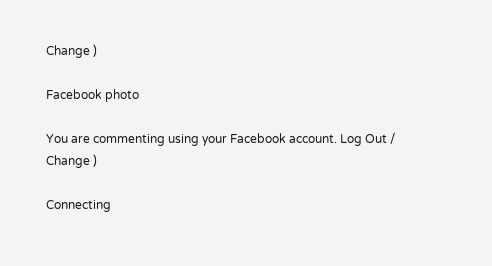Change )

Facebook photo

You are commenting using your Facebook account. Log Out /  Change )

Connecting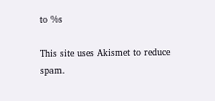to %s

This site uses Akismet to reduce spam.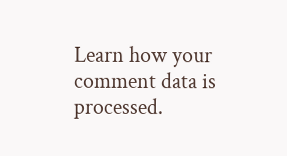Learn how your comment data is processed.